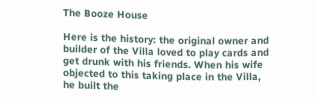The Booze House

Here is the history: the original owner and builder of the Villa loved to play cards and get drunk with his friends. When his wife objected to this taking place in the Villa, he built the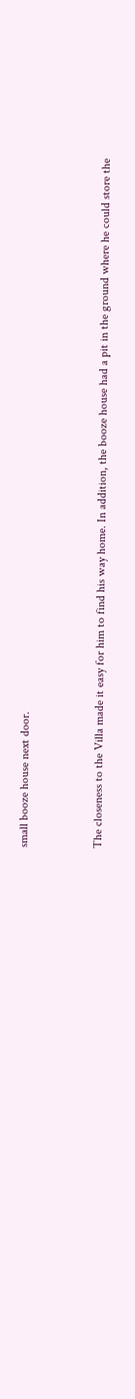small booze house next door.


The closeness to the Villa made it easy for him to find his way home. In addition, the booze house had a pit in the ground where he could store the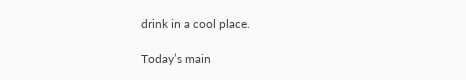drink in a cool place.

Today’s main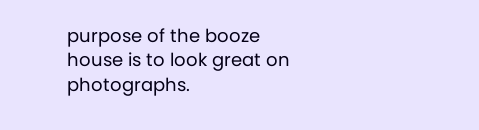purpose of the booze house is to look great on photographs.